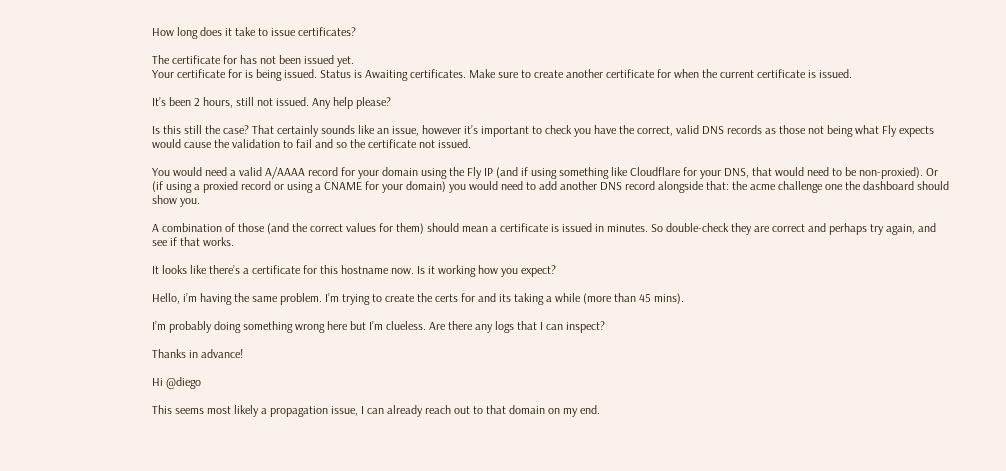How long does it take to issue certificates?

The certificate for has not been issued yet.
Your certificate for is being issued. Status is Awaiting certificates. Make sure to create another certificate for when the current certificate is issued.

It’s been 2 hours, still not issued. Any help please?

Is this still the case? That certainly sounds like an issue, however it’s important to check you have the correct, valid DNS records as those not being what Fly expects would cause the validation to fail and so the certificate not issued.

You would need a valid A/AAAA record for your domain using the Fly IP (and if using something like Cloudflare for your DNS, that would need to be non-proxied). Or (if using a proxied record or using a CNAME for your domain) you would need to add another DNS record alongside that: the acme challenge one the dashboard should show you.

A combination of those (and the correct values for them) should mean a certificate is issued in minutes. So double-check they are correct and perhaps try again, and see if that works.

It looks like there’s a certificate for this hostname now. Is it working how you expect?

Hello, i’m having the same problem. I’m trying to create the certs for and its taking a while (more than 45 mins).

I’m probably doing something wrong here but I’m clueless. Are there any logs that I can inspect?

Thanks in advance!

Hi @diego

This seems most likely a propagation issue, I can already reach out to that domain on my end.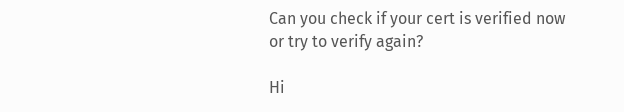Can you check if your cert is verified now or try to verify again?

Hi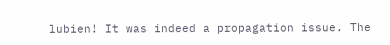lubien! It was indeed a propagation issue. The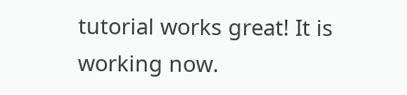tutorial works great! It is working now.